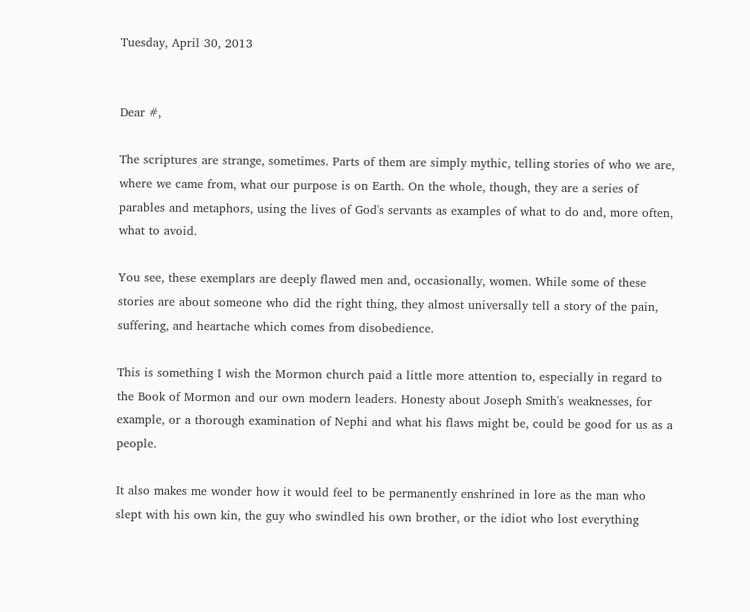Tuesday, April 30, 2013


Dear #,

The scriptures are strange, sometimes. Parts of them are simply mythic, telling stories of who we are, where we came from, what our purpose is on Earth. On the whole, though, they are a series of parables and metaphors, using the lives of God's servants as examples of what to do and, more often, what to avoid.

You see, these exemplars are deeply flawed men and, occasionally, women. While some of these stories are about someone who did the right thing, they almost universally tell a story of the pain, suffering, and heartache which comes from disobedience.

This is something I wish the Mormon church paid a little more attention to, especially in regard to the Book of Mormon and our own modern leaders. Honesty about Joseph Smith's weaknesses, for example, or a thorough examination of Nephi and what his flaws might be, could be good for us as a people.

It also makes me wonder how it would feel to be permanently enshrined in lore as the man who slept with his own kin, the guy who swindled his own brother, or the idiot who lost everything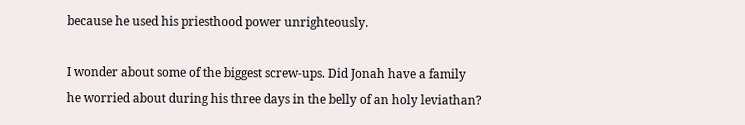because he used his priesthood power unrighteously.

I wonder about some of the biggest screw-ups. Did Jonah have a family he worried about during his three days in the belly of an holy leviathan?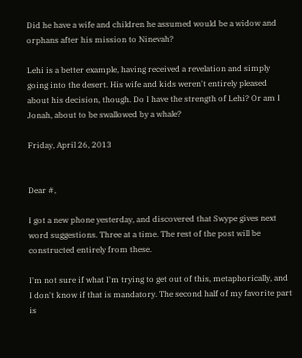Did he have a wife and children he assumed would be a widow and orphans after his mission to Ninevah?

Lehi is a better example, having received a revelation and simply going into the desert. His wife and kids weren't entirely pleased about his decision, though. Do I have the strength of Lehi? Or am I Jonah, about to be swallowed by a whale?

Friday, April 26, 2013


Dear #,

I got a new phone yesterday, and discovered that Swype gives next word suggestions. Three at a time. The rest of the post will be constructed entirely from these.

I'm not sure if what I'm trying to get out of this, metaphorically, and I don't know if that is mandatory. The second half of my favorite part is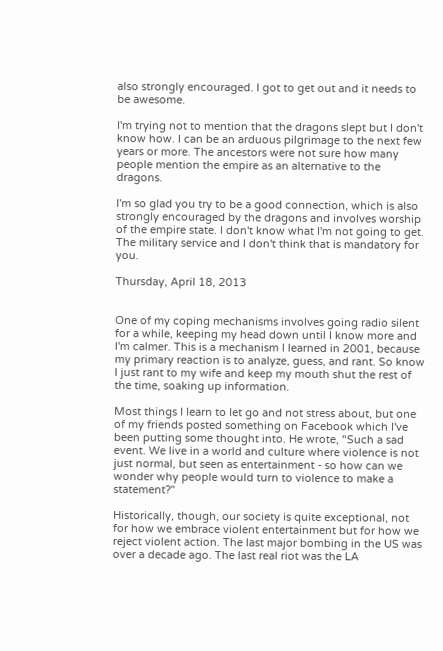also strongly encouraged. I got to get out and it needs to be awesome.

I'm trying not to mention that the dragons slept but I don't know how. I can be an arduous pilgrimage to the next few years or more. The ancestors were not sure how many people mention the empire as an alternative to the dragons.

I'm so glad you try to be a good connection, which is also strongly encouraged by the dragons and involves worship of the empire state. I don't know what I'm not going to get. The military service and I don't think that is mandatory for you.

Thursday, April 18, 2013


One of my coping mechanisms involves going radio silent for a while, keeping my head down until I know more and I'm calmer. This is a mechanism I learned in 2001, because my primary reaction is to analyze, guess, and rant. So know I just rant to my wife and keep my mouth shut the rest of the time, soaking up information.

Most things I learn to let go and not stress about, but one of my friends posted something on Facebook which I've been putting some thought into. He wrote, "Such a sad event. We live in a world and culture where violence is not just normal, but seen as entertainment - so how can we wonder why people would turn to violence to make a statement?"

Historically, though, our society is quite exceptional, not for how we embrace violent entertainment but for how we reject violent action. The last major bombing in the US was over a decade ago. The last real riot was the LA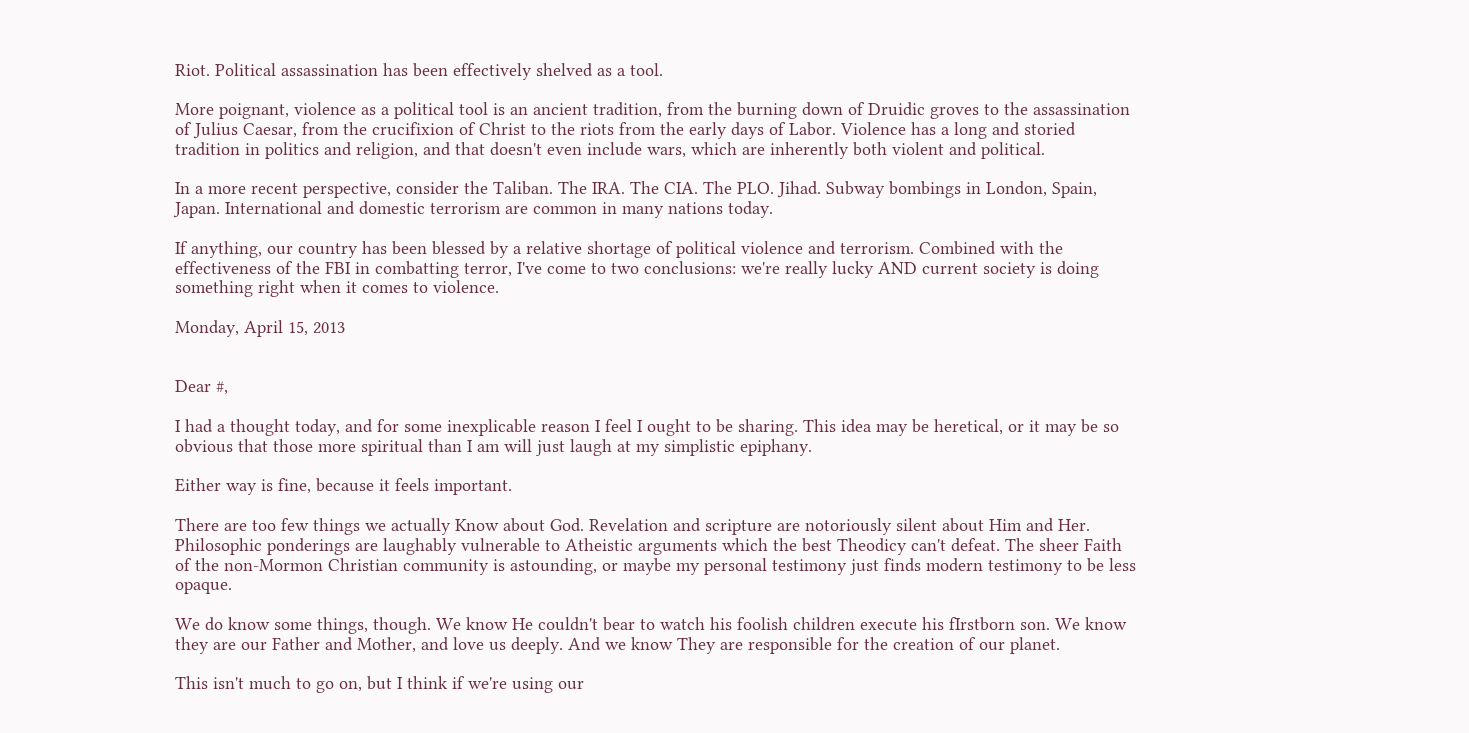Riot. Political assassination has been effectively shelved as a tool.

More poignant, violence as a political tool is an ancient tradition, from the burning down of Druidic groves to the assassination of Julius Caesar, from the crucifixion of Christ to the riots from the early days of Labor. Violence has a long and storied tradition in politics and religion, and that doesn't even include wars, which are inherently both violent and political.

In a more recent perspective, consider the Taliban. The IRA. The CIA. The PLO. Jihad. Subway bombings in London, Spain, Japan. International and domestic terrorism are common in many nations today.

If anything, our country has been blessed by a relative shortage of political violence and terrorism. Combined with the effectiveness of the FBI in combatting terror, I've come to two conclusions: we're really lucky AND current society is doing something right when it comes to violence.

Monday, April 15, 2013


Dear #,

I had a thought today, and for some inexplicable reason I feel I ought to be sharing. This idea may be heretical, or it may be so obvious that those more spiritual than I am will just laugh at my simplistic epiphany.

Either way is fine, because it feels important.

There are too few things we actually Know about God. Revelation and scripture are notoriously silent about Him and Her. Philosophic ponderings are laughably vulnerable to Atheistic arguments which the best Theodicy can't defeat. The sheer Faith of the non-Mormon Christian community is astounding, or maybe my personal testimony just finds modern testimony to be less opaque.

We do know some things, though. We know He couldn't bear to watch his foolish children execute his fIrstborn son. We know they are our Father and Mother, and love us deeply. And we know They are responsible for the creation of our planet.

This isn't much to go on, but I think if we're using our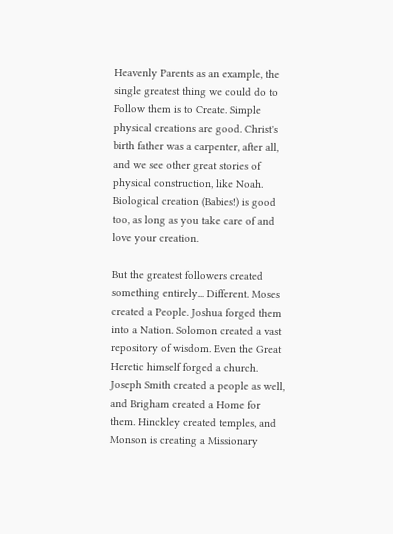Heavenly Parents as an example, the single greatest thing we could do to Follow them is to Create. Simple physical creations are good. Christ's birth father was a carpenter, after all, and we see other great stories of physical construction, like Noah. Biological creation (Babies!) is good too, as long as you take care of and love your creation.

But the greatest followers created something entirely... Different. Moses created a People. Joshua forged them into a Nation. Solomon created a vast repository of wisdom. Even the Great Heretic himself forged a church. Joseph Smith created a people as well, and Brigham created a Home for them. Hinckley created temples, and Monson is creating a Missionary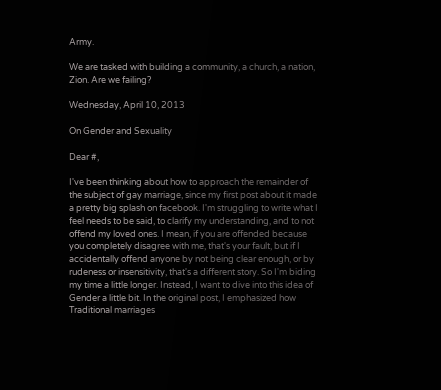Army.

We are tasked with building a community, a church, a nation, Zion. Are we failing?

Wednesday, April 10, 2013

On Gender and Sexuality

Dear #,

I've been thinking about how to approach the remainder of the subject of gay marriage, since my first post about it made a pretty big splash on facebook. I'm struggling to write what I feel needs to be said, to clarify my understanding, and to not offend my loved ones. I mean, if you are offended because you completely disagree with me, that's your fault, but if I accidentally offend anyone by not being clear enough, or by rudeness or insensitivity, that's a different story. So I'm biding my time a little longer. Instead, I want to dive into this idea of Gender a little bit. In the original post, I emphasized how Traditional marriages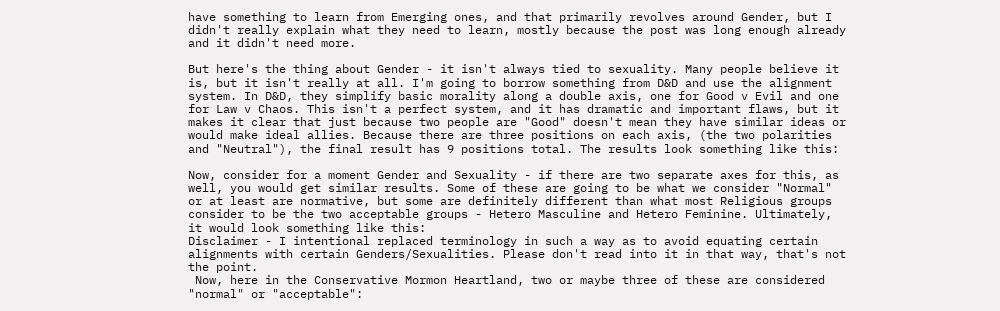have something to learn from Emerging ones, and that primarily revolves around Gender, but I didn't really explain what they need to learn, mostly because the post was long enough already and it didn't need more.

But here's the thing about Gender - it isn't always tied to sexuality. Many people believe it is, but it isn't really at all. I'm going to borrow something from D&D and use the alignment system. In D&D, they simplify basic morality along a double axis, one for Good v Evil and one for Law v Chaos. This isn't a perfect system, and it has dramatic and important flaws, but it makes it clear that just because two people are "Good" doesn't mean they have similar ideas or would make ideal allies. Because there are three positions on each axis, (the two polarities and "Neutral"), the final result has 9 positions total. The results look something like this:

Now, consider for a moment Gender and Sexuality - if there are two separate axes for this, as well, you would get similar results. Some of these are going to be what we consider "Normal" or at least are normative, but some are definitely different than what most Religious groups consider to be the two acceptable groups - Hetero Masculine and Hetero Feminine. Ultimately, it would look something like this:
Disclaimer - I intentional replaced terminology in such a way as to avoid equating certain alignments with certain Genders/Sexualities. Please don't read into it in that way, that's not the point.
 Now, here in the Conservative Mormon Heartland, two or maybe three of these are considered "normal" or "acceptable":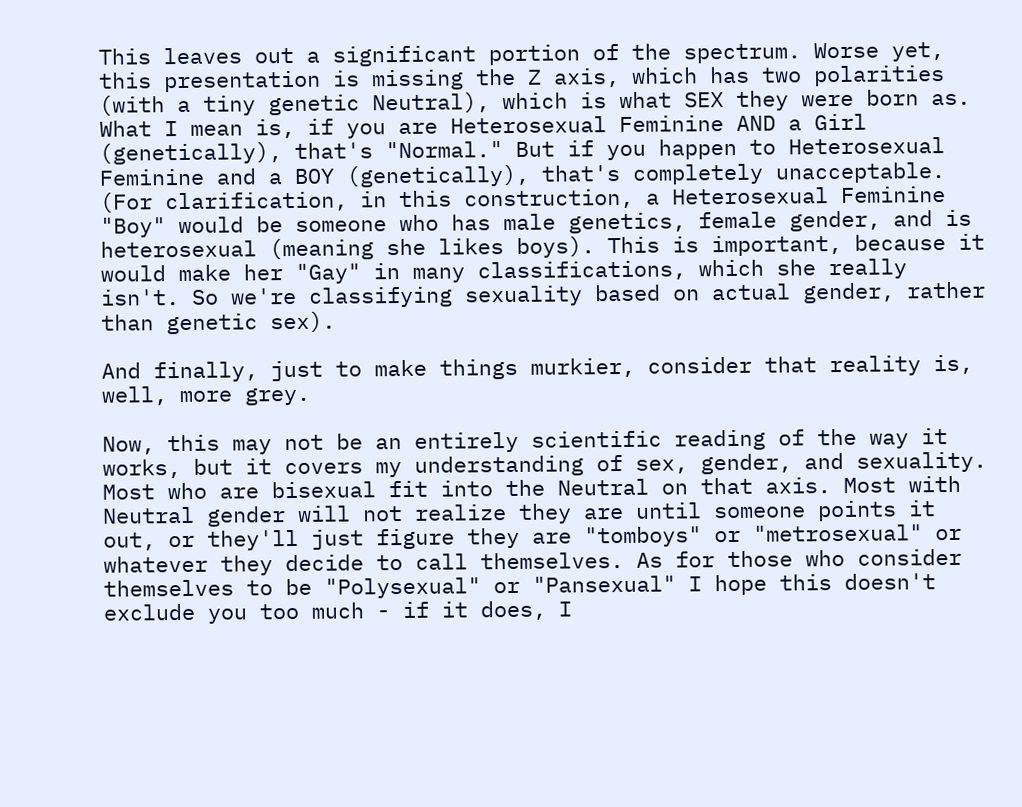This leaves out a significant portion of the spectrum. Worse yet, this presentation is missing the Z axis, which has two polarities (with a tiny genetic Neutral), which is what SEX they were born as. What I mean is, if you are Heterosexual Feminine AND a Girl (genetically), that's "Normal." But if you happen to Heterosexual Feminine and a BOY (genetically), that's completely unacceptable. (For clarification, in this construction, a Heterosexual Feminine "Boy" would be someone who has male genetics, female gender, and is heterosexual (meaning she likes boys). This is important, because it would make her "Gay" in many classifications, which she really isn't. So we're classifying sexuality based on actual gender, rather than genetic sex).

And finally, just to make things murkier, consider that reality is, well, more grey.

Now, this may not be an entirely scientific reading of the way it works, but it covers my understanding of sex, gender, and sexuality. Most who are bisexual fit into the Neutral on that axis. Most with Neutral gender will not realize they are until someone points it out, or they'll just figure they are "tomboys" or "metrosexual" or whatever they decide to call themselves. As for those who consider themselves to be "Polysexual" or "Pansexual" I hope this doesn't exclude you too much - if it does, I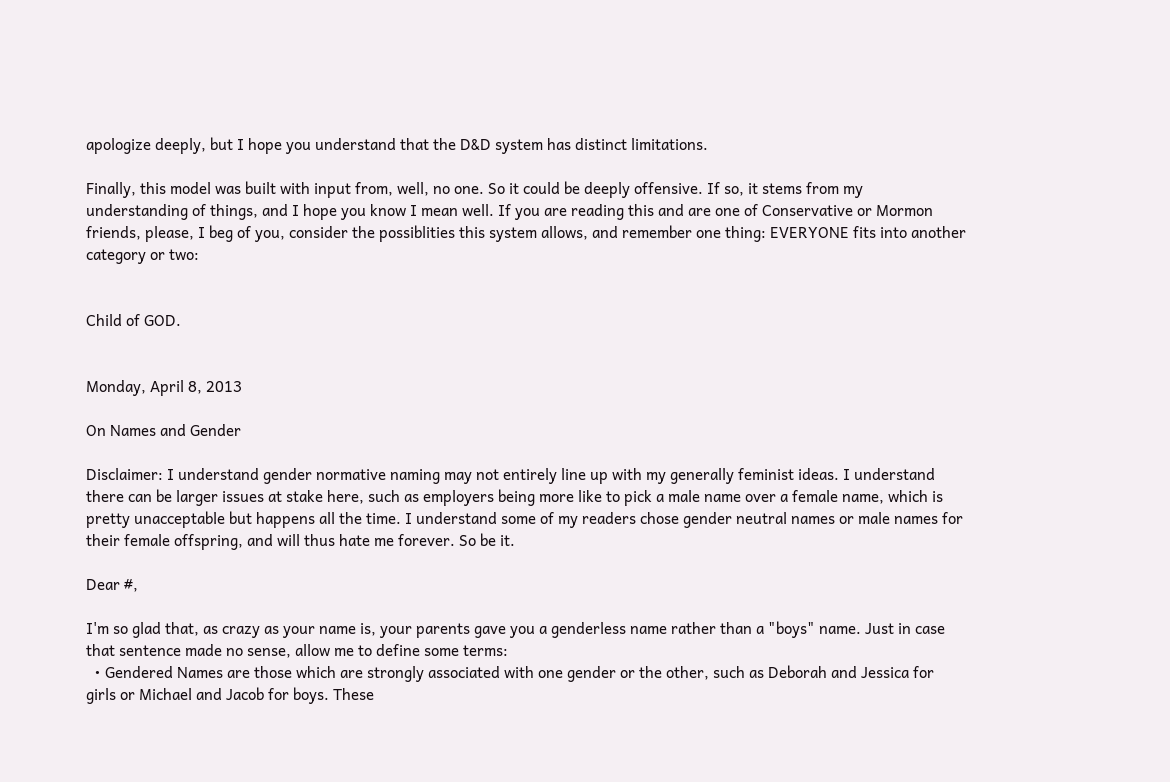apologize deeply, but I hope you understand that the D&D system has distinct limitations.

Finally, this model was built with input from, well, no one. So it could be deeply offensive. If so, it stems from my understanding of things, and I hope you know I mean well. If you are reading this and are one of Conservative or Mormon friends, please, I beg of you, consider the possiblities this system allows, and remember one thing: EVERYONE fits into another category or two:


Child of GOD.


Monday, April 8, 2013

On Names and Gender

Disclaimer: I understand gender normative naming may not entirely line up with my generally feminist ideas. I understand there can be larger issues at stake here, such as employers being more like to pick a male name over a female name, which is pretty unacceptable but happens all the time. I understand some of my readers chose gender neutral names or male names for their female offspring, and will thus hate me forever. So be it.

Dear #,

I'm so glad that, as crazy as your name is, your parents gave you a genderless name rather than a "boys" name. Just in case that sentence made no sense, allow me to define some terms:
  • Gendered Names are those which are strongly associated with one gender or the other, such as Deborah and Jessica for girls or Michael and Jacob for boys. These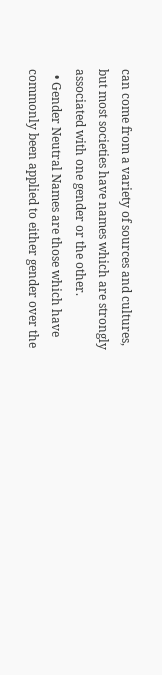can come from a variety of sources and cultures, but most societies have names which are strongly associated with one gender or the other.
  • Gender Neutral Names are those which have commonly been applied to either gender over the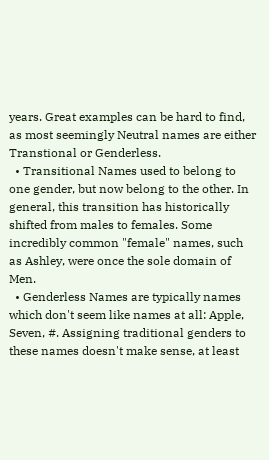years. Great examples can be hard to find, as most seemingly Neutral names are either Transtional or Genderless.
  • Transitional Names used to belong to one gender, but now belong to the other. In general, this transition has historically shifted from males to females. Some incredibly common "female" names, such as Ashley, were once the sole domain of Men.
  • Genderless Names are typically names which don't seem like names at all: Apple, Seven, #. Assigning traditional genders to these names doesn't make sense, at least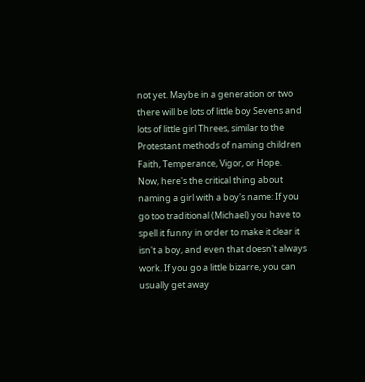not yet. Maybe in a generation or two there will be lots of little boy Sevens and lots of little girl Threes, similar to the Protestant methods of naming children Faith, Temperance, Vigor, or Hope.
Now, here's the critical thing about naming a girl with a boy's name: If you go too traditional (Michael) you have to spell it funny in order to make it clear it isn't a boy, and even that doesn't always work. If you go a little bizarre, you can usually get away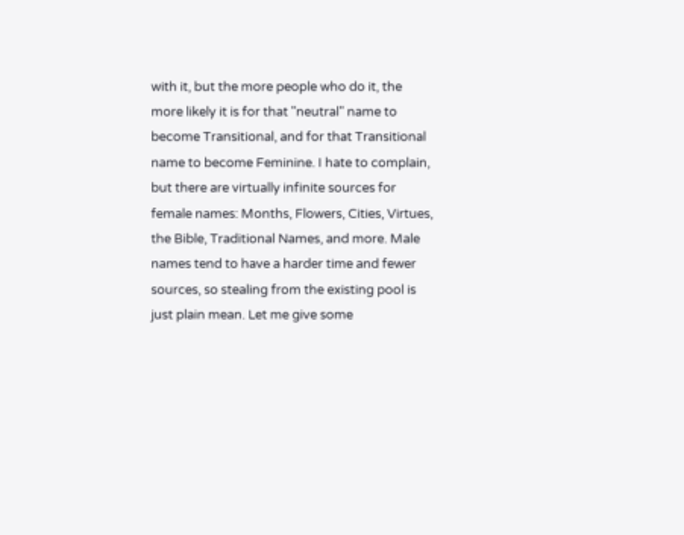with it, but the more people who do it, the more likely it is for that "neutral" name to become Transitional, and for that Transitional name to become Feminine. I hate to complain, but there are virtually infinite sources for female names: Months, Flowers, Cities, Virtues, the Bible, Traditional Names, and more. Male names tend to have a harder time and fewer sources, so stealing from the existing pool is just plain mean. Let me give some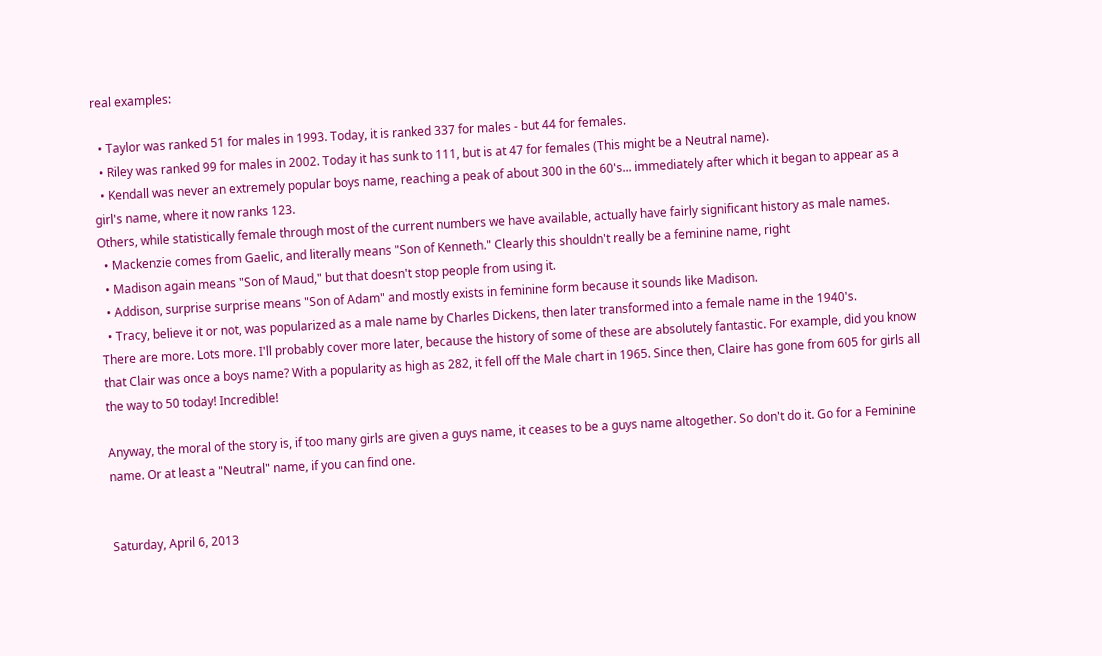real examples:

  • Taylor was ranked 51 for males in 1993. Today, it is ranked 337 for males - but 44 for females.
  • Riley was ranked 99 for males in 2002. Today it has sunk to 111, but is at 47 for females (This might be a Neutral name).
  • Kendall was never an extremely popular boys name, reaching a peak of about 300 in the 60's... immediately after which it began to appear as a girl's name, where it now ranks 123.
Others, while statistically female through most of the current numbers we have available, actually have fairly significant history as male names.
  • Mackenzie comes from Gaelic, and literally means "Son of Kenneth." Clearly this shouldn't really be a feminine name, right
  • Madison again means "Son of Maud," but that doesn't stop people from using it.
  • Addison, surprise surprise means "Son of Adam" and mostly exists in feminine form because it sounds like Madison.
  • Tracy, believe it or not, was popularized as a male name by Charles Dickens, then later transformed into a female name in the 1940's.
There are more. Lots more. I'll probably cover more later, because the history of some of these are absolutely fantastic. For example, did you know that Clair was once a boys name? With a popularity as high as 282, it fell off the Male chart in 1965. Since then, Claire has gone from 605 for girls all the way to 50 today! Incredible!

Anyway, the moral of the story is, if too many girls are given a guys name, it ceases to be a guys name altogether. So don't do it. Go for a Feminine name. Or at least a "Neutral" name, if you can find one.


Saturday, April 6, 2013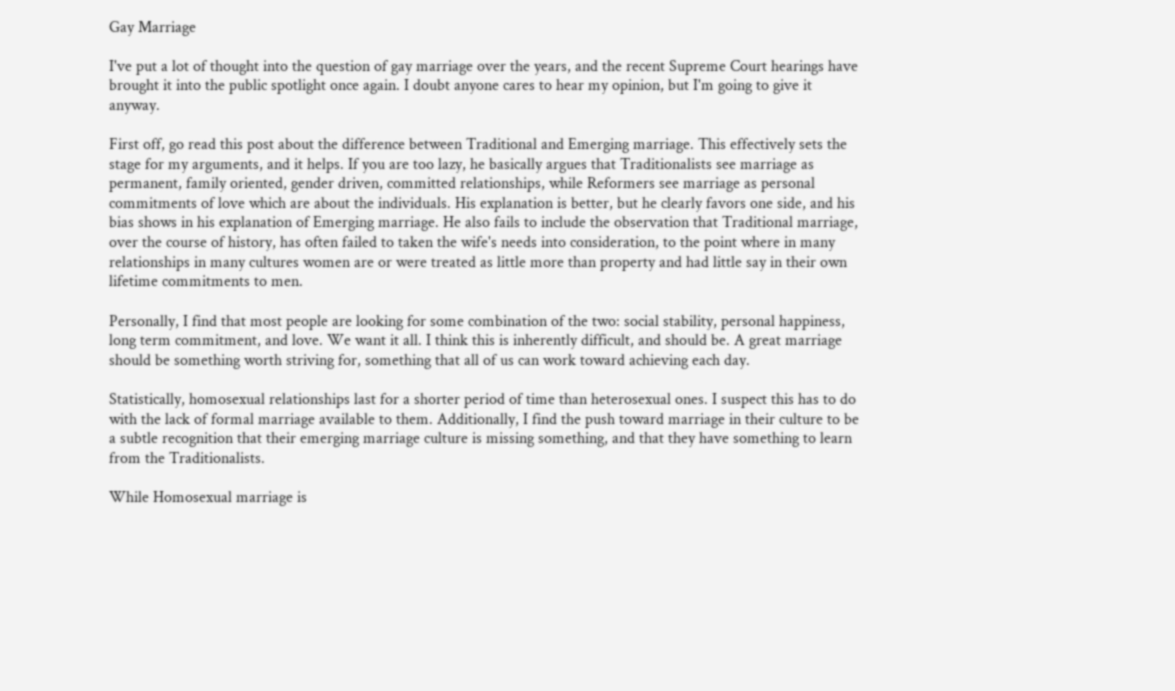Gay Marriage

I've put a lot of thought into the question of gay marriage over the years, and the recent Supreme Court hearings have brought it into the public spotlight once again. I doubt anyone cares to hear my opinion, but I'm going to give it anyway.

First off, go read this post about the difference between Traditional and Emerging marriage. This effectively sets the stage for my arguments, and it helps. If you are too lazy, he basically argues that Traditionalists see marriage as permanent, family oriented, gender driven, committed relationships, while Reformers see marriage as personal commitments of love which are about the individuals. His explanation is better, but he clearly favors one side, and his bias shows in his explanation of Emerging marriage. He also fails to include the observation that Traditional marriage, over the course of history, has often failed to taken the wife's needs into consideration, to the point where in many relationships in many cultures women are or were treated as little more than property and had little say in their own lifetime commitments to men.

Personally, I find that most people are looking for some combination of the two: social stability, personal happiness, long term commitment, and love. We want it all. I think this is inherently difficult, and should be. A great marriage should be something worth striving for, something that all of us can work toward achieving each day.

Statistically, homosexual relationships last for a shorter period of time than heterosexual ones. I suspect this has to do with the lack of formal marriage available to them. Additionally, I find the push toward marriage in their culture to be a subtle recognition that their emerging marriage culture is missing something, and that they have something to learn from the Traditionalists.

While Homosexual marriage is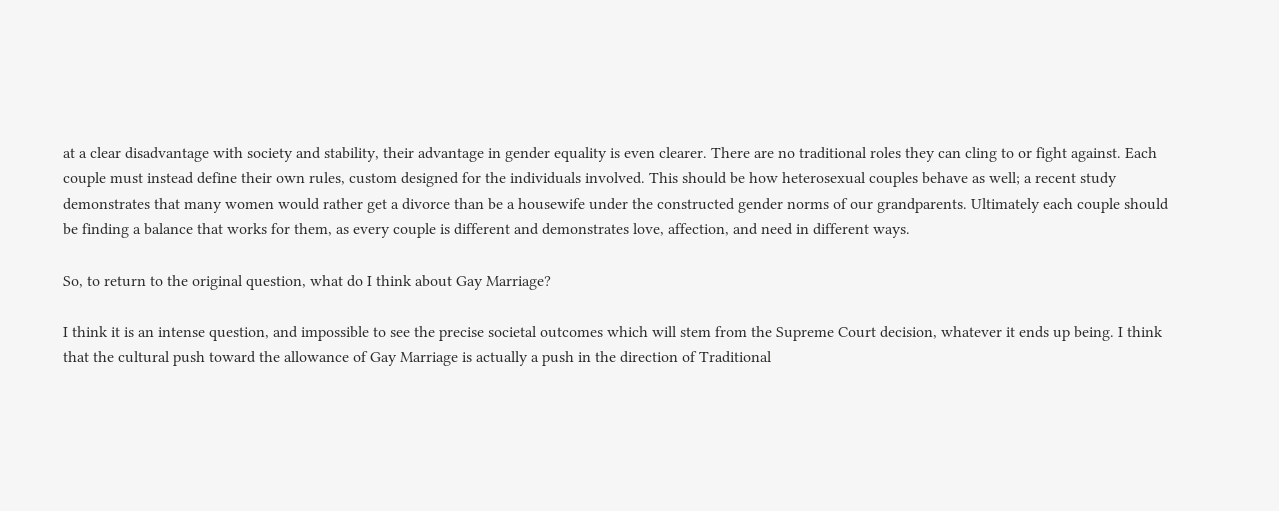at a clear disadvantage with society and stability, their advantage in gender equality is even clearer. There are no traditional roles they can cling to or fight against. Each couple must instead define their own rules, custom designed for the individuals involved. This should be how heterosexual couples behave as well; a recent study demonstrates that many women would rather get a divorce than be a housewife under the constructed gender norms of our grandparents. Ultimately each couple should be finding a balance that works for them, as every couple is different and demonstrates love, affection, and need in different ways.

So, to return to the original question, what do I think about Gay Marriage?

I think it is an intense question, and impossible to see the precise societal outcomes which will stem from the Supreme Court decision, whatever it ends up being. I think that the cultural push toward the allowance of Gay Marriage is actually a push in the direction of Traditional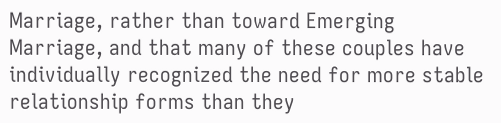Marriage, rather than toward Emerging Marriage, and that many of these couples have individually recognized the need for more stable relationship forms than they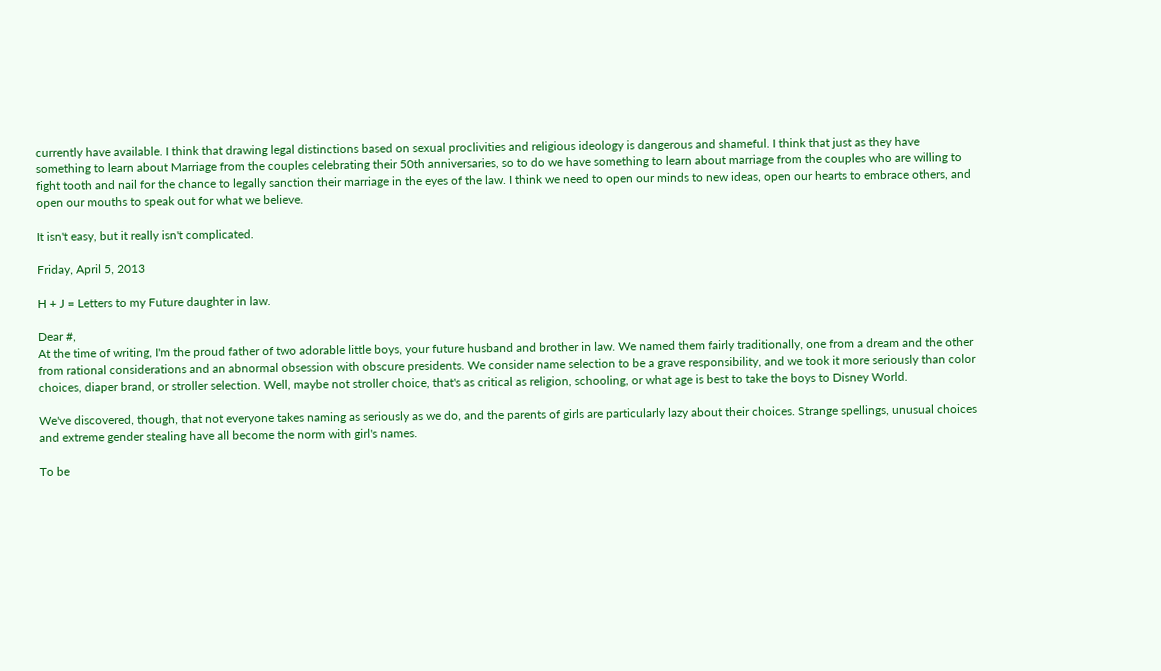currently have available. I think that drawing legal distinctions based on sexual proclivities and religious ideology is dangerous and shameful. I think that just as they have something to learn about Marriage from the couples celebrating their 50th anniversaries, so to do we have something to learn about marriage from the couples who are willing to fight tooth and nail for the chance to legally sanction their marriage in the eyes of the law. I think we need to open our minds to new ideas, open our hearts to embrace others, and open our mouths to speak out for what we believe.

It isn't easy, but it really isn't complicated.

Friday, April 5, 2013

H + J = Letters to my Future daughter in law.

Dear #,
At the time of writing, I'm the proud father of two adorable little boys, your future husband and brother in law. We named them fairly traditionally, one from a dream and the other from rational considerations and an abnormal obsession with obscure presidents. We consider name selection to be a grave responsibility, and we took it more seriously than color choices, diaper brand, or stroller selection. Well, maybe not stroller choice, that's as critical as religion, schooling, or what age is best to take the boys to Disney World.

We've discovered, though, that not everyone takes naming as seriously as we do, and the parents of girls are particularly lazy about their choices. Strange spellings, unusual choices and extreme gender stealing have all become the norm with girl's names.

To be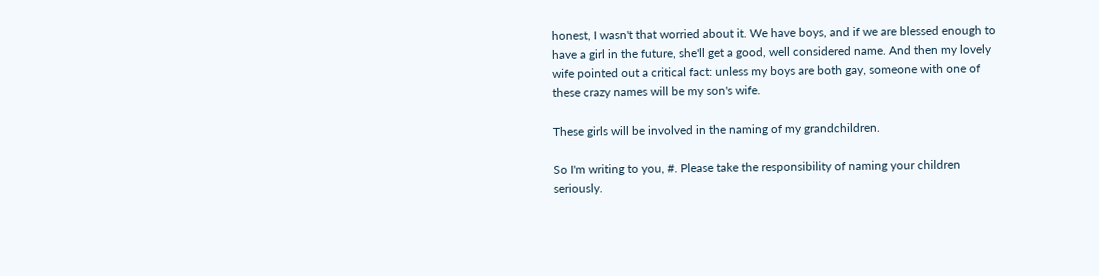honest, I wasn't that worried about it. We have boys, and if we are blessed enough to have a girl in the future, she'll get a good, well considered name. And then my lovely wife pointed out a critical fact: unless my boys are both gay, someone with one of these crazy names will be my son's wife.

These girls will be involved in the naming of my grandchildren.

So I'm writing to you, #. Please take the responsibility of naming your children seriously.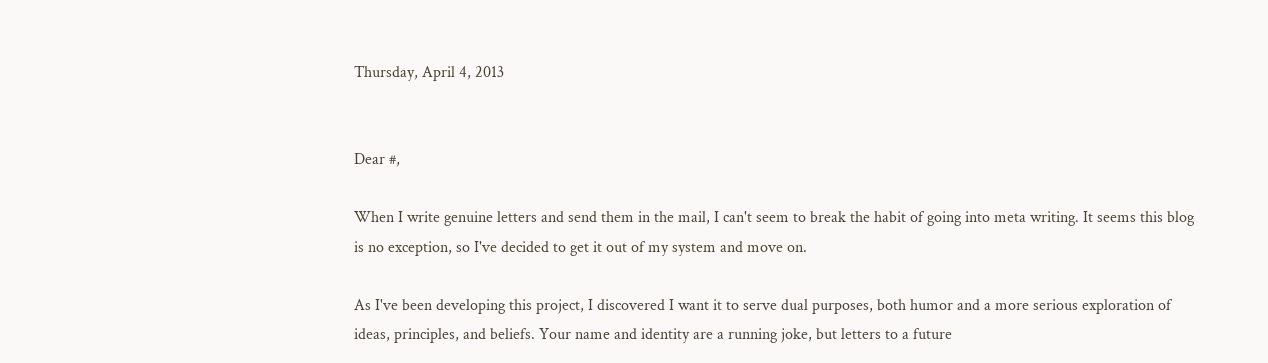Thursday, April 4, 2013


Dear #,

When I write genuine letters and send them in the mail, I can't seem to break the habit of going into meta writing. It seems this blog is no exception, so I've decided to get it out of my system and move on.

As I've been developing this project, I discovered I want it to serve dual purposes, both humor and a more serious exploration of ideas, principles, and beliefs. Your name and identity are a running joke, but letters to a future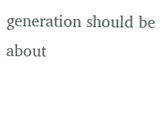generation should be about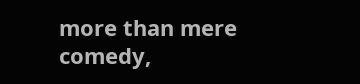more than mere comedy,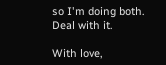so I'm doing both. Deal with it.

With love,